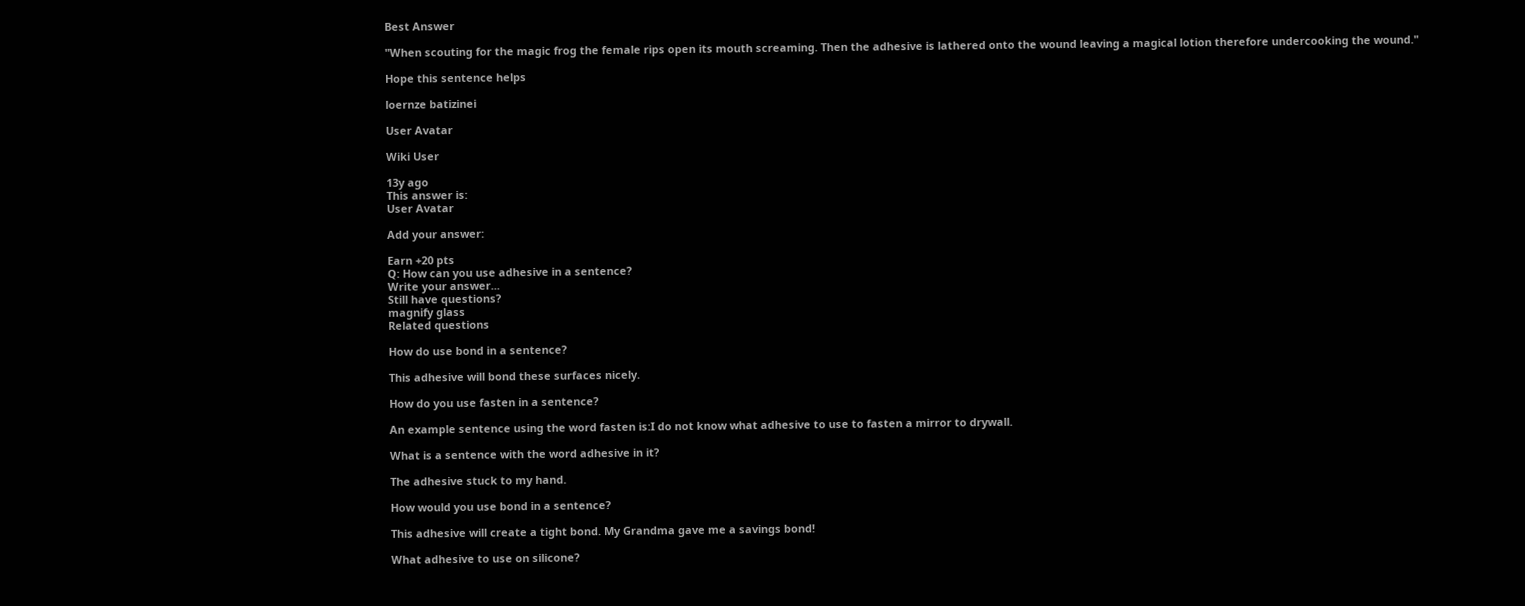Best Answer

"When scouting for the magic frog the female rips open its mouth screaming. Then the adhesive is lathered onto the wound leaving a magical lotion therefore undercooking the wound."

Hope this sentence helps

loernze batizinei

User Avatar

Wiki User

13y ago
This answer is:
User Avatar

Add your answer:

Earn +20 pts
Q: How can you use adhesive in a sentence?
Write your answer...
Still have questions?
magnify glass
Related questions

How do use bond in a sentence?

This adhesive will bond these surfaces nicely.

How do you use fasten in a sentence?

An example sentence using the word fasten is:I do not know what adhesive to use to fasten a mirror to drywall.

What is a sentence with the word adhesive in it?

The adhesive stuck to my hand.

How would you use bond in a sentence?

This adhesive will create a tight bond. My Grandma gave me a savings bond!

What adhesive to use on silicone?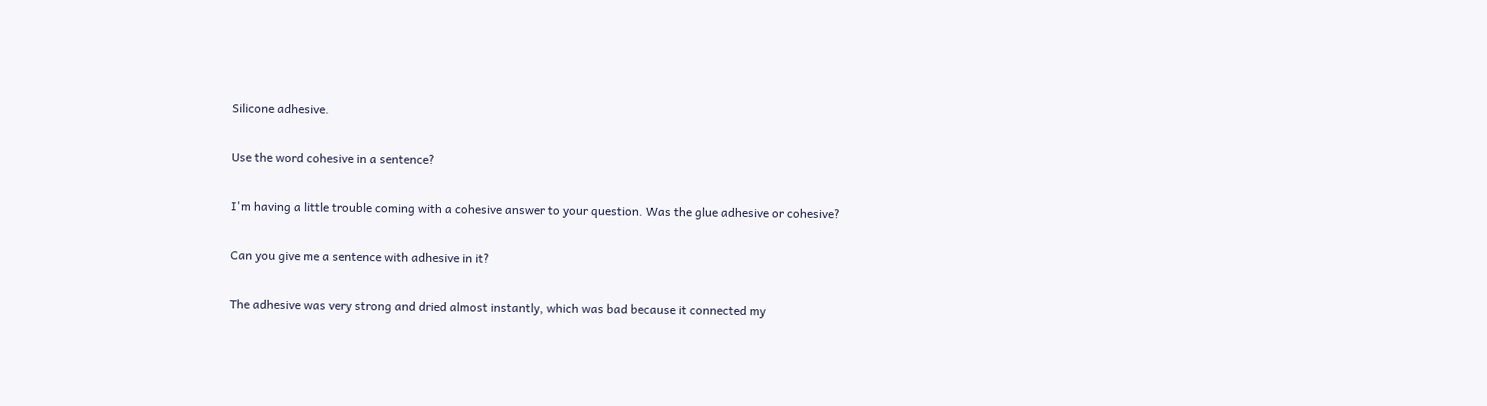Silicone adhesive.

Use the word cohesive in a sentence?

I'm having a little trouble coming with a cohesive answer to your question. Was the glue adhesive or cohesive?

Can you give me a sentence with adhesive in it?

The adhesive was very strong and dried almost instantly, which was bad because it connected my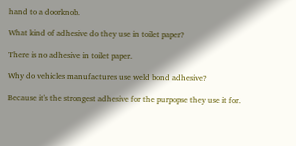hand to a doorknob.

What kind of adhesive do they use in toilet paper?

There is no adhesive in toilet paper.

Why do vehicles manufactures use weld bond adhesive?

Because it's the strongest adhesive for the purpopse they use it for.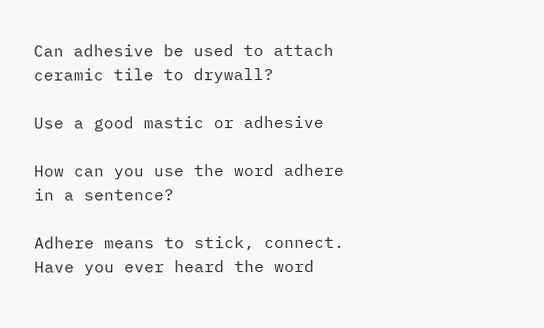Can adhesive be used to attach ceramic tile to drywall?

Use a good mastic or adhesive

How can you use the word adhere in a sentence?

Adhere means to stick, connect. Have you ever heard the word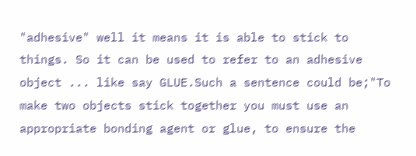"adhesive" well it means it is able to stick to things. So it can be used to refer to an adhesive object ... like say GLUE.Such a sentence could be;"To make two objects stick together you must use an appropriate bonding agent or glue, to ensure the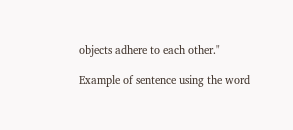objects adhere to each other."

Example of sentence using the word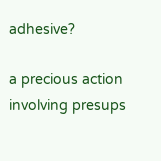adhesive?

a precious action involving presups